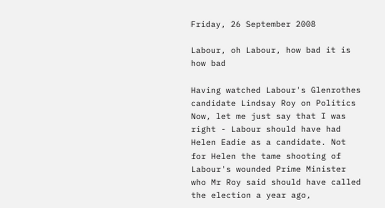Friday, 26 September 2008

Labour, oh Labour, how bad it is how bad

Having watched Labour's Glenrothes candidate Lindsay Roy on Politics Now, let me just say that I was right - Labour should have had Helen Eadie as a candidate. Not for Helen the tame shooting of Labour's wounded Prime Minister who Mr Roy said should have called the election a year ago,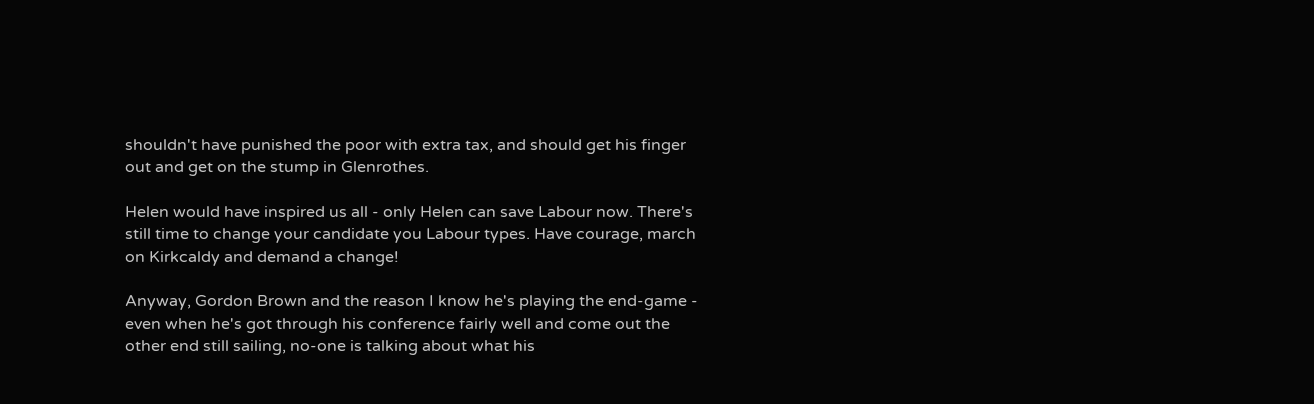shouldn't have punished the poor with extra tax, and should get his finger out and get on the stump in Glenrothes.

Helen would have inspired us all - only Helen can save Labour now. There's still time to change your candidate you Labour types. Have courage, march on Kirkcaldy and demand a change!

Anyway, Gordon Brown and the reason I know he's playing the end-game - even when he's got through his conference fairly well and come out the other end still sailing, no-one is talking about what his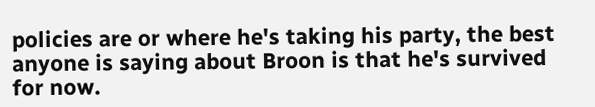policies are or where he's taking his party, the best anyone is saying about Broon is that he's survived for now.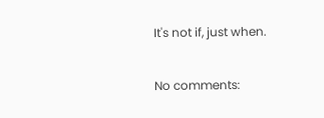It's not if, just when.

No comments: